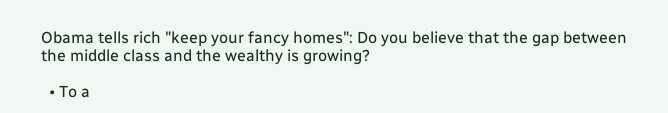Obama tells rich "keep your fancy homes": Do you believe that the gap between the middle class and the wealthy is growing?

  • To a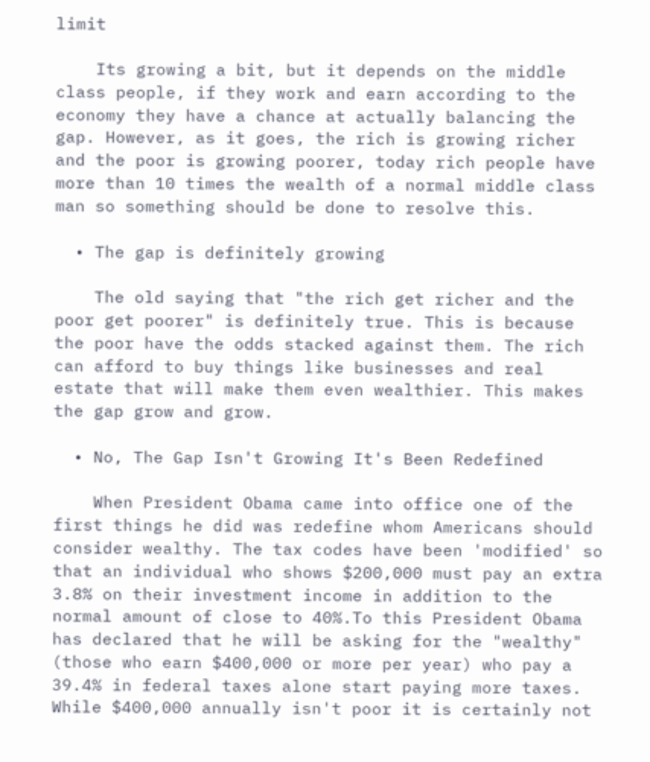limit

    Its growing a bit, but it depends on the middle class people, if they work and earn according to the economy they have a chance at actually balancing the gap. However, as it goes, the rich is growing richer and the poor is growing poorer, today rich people have more than 10 times the wealth of a normal middle class man so something should be done to resolve this.

  • The gap is definitely growing

    The old saying that "the rich get richer and the poor get poorer" is definitely true. This is because the poor have the odds stacked against them. The rich can afford to buy things like businesses and real estate that will make them even wealthier. This makes the gap grow and grow.

  • No, The Gap Isn't Growing It's Been Redefined

    When President Obama came into office one of the first things he did was redefine whom Americans should consider wealthy. The tax codes have been 'modified' so that an individual who shows $200,000 must pay an extra 3.8% on their investment income in addition to the normal amount of close to 40%.To this President Obama has declared that he will be asking for the "wealthy" (those who earn $400,000 or more per year) who pay a 39.4% in federal taxes alone start paying more taxes. While $400,000 annually isn't poor it is certainly not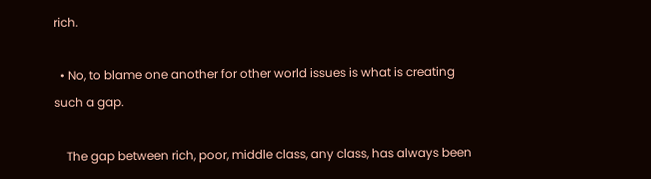rich.

  • No, to blame one another for other world issues is what is creating such a gap.

    The gap between rich, poor, middle class, any class, has always been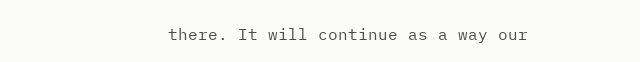there. It will continue as a way our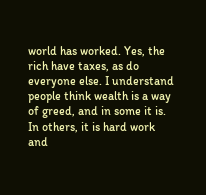world has worked. Yes, the rich have taxes, as do everyone else. I understand people think wealth is a way of greed, and in some it is. In others, it is hard work and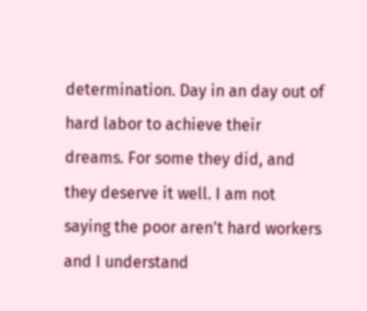determination. Day in an day out of hard labor to achieve their dreams. For some they did, and they deserve it well. I am not saying the poor aren't hard workers and I understand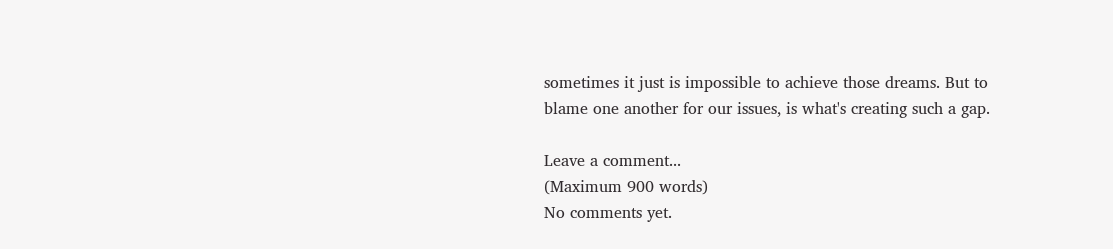sometimes it just is impossible to achieve those dreams. But to blame one another for our issues, is what's creating such a gap.

Leave a comment...
(Maximum 900 words)
No comments yet.